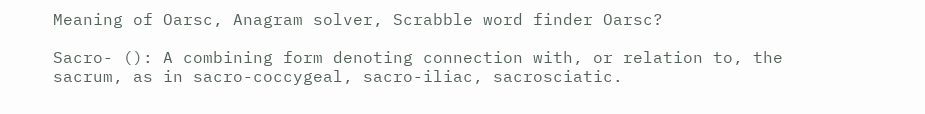Meaning of Oarsc, Anagram solver, Scrabble word finder Oarsc?

Sacro- (): A combining form denoting connection with, or relation to, the sacrum, as in sacro-coccygeal, sacro-iliac, sacrosciatic.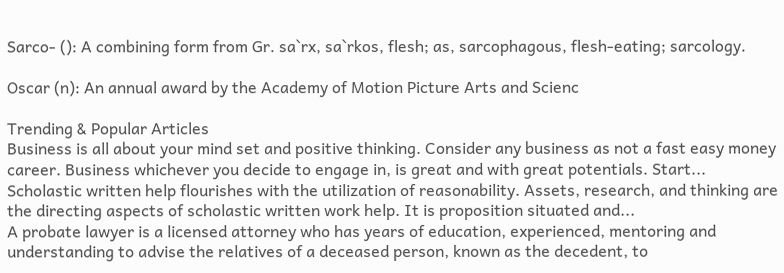Sarco- (): A combining form from Gr. sa`rx, sa`rkos, flesh; as, sarcophagous, flesh-eating; sarcology.

Oscar (n): An annual award by the Academy of Motion Picture Arts and Scienc

Trending & Popular Articles
Business is all about your mind set and positive thinking. Consider any business as not a fast easy money career. Business whichever you decide to engage in, is great and with great potentials. Start...
Scholastic written help flourishes with the utilization of reasonability. Assets, research, and thinking are the directing aspects of scholastic written work help. It is proposition situated and...
A probate lawyer is a licensed attorney who has years of education, experienced, mentoring and understanding to advise the relatives of a deceased person, known as the decedent, to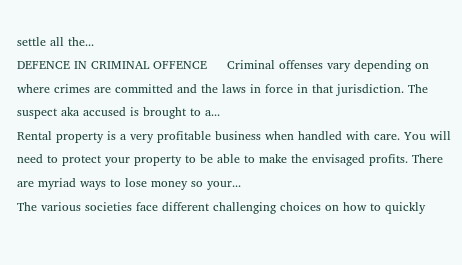settle all the...
DEFENCE IN CRIMINAL OFFENCE     Criminal offenses vary depending on where crimes are committed and the laws in force in that jurisdiction. The suspect aka accused is brought to a...
Rental property is a very profitable business when handled with care. You will need to protect your property to be able to make the envisaged profits. There are myriad ways to lose money so your...
The various societies face different challenging choices on how to quickly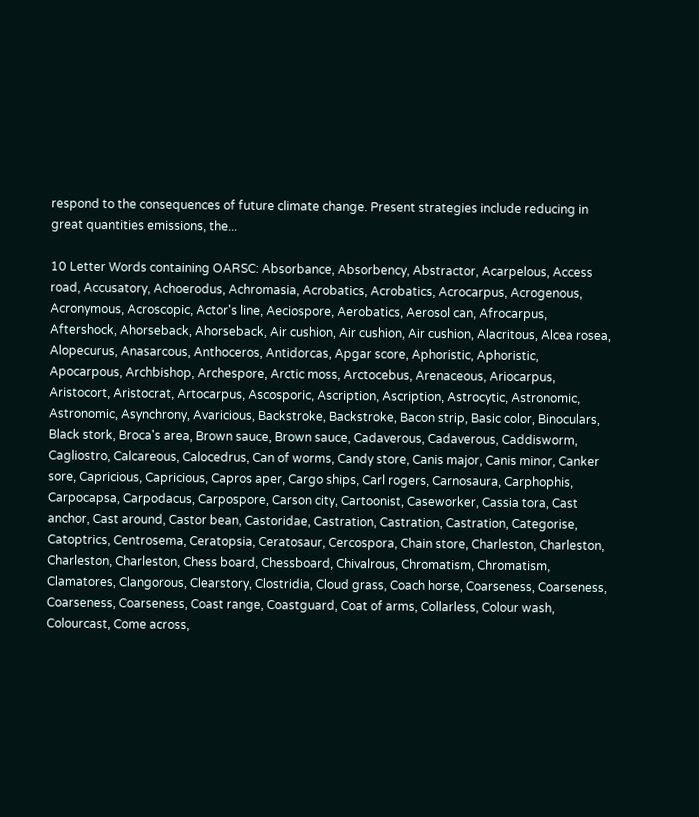respond to the consequences of future climate change. Present strategies include reducing in great quantities emissions, the...

10 Letter Words containing OARSC: Absorbance, Absorbency, Abstractor, Acarpelous, Access road, Accusatory, Achoerodus, Achromasia, Acrobatics, Acrobatics, Acrocarpus, Acrogenous, Acronymous, Acroscopic, Actor's line, Aeciospore, Aerobatics, Aerosol can, Afrocarpus, Aftershock, Ahorseback, Ahorseback, Air cushion, Air cushion, Air cushion, Alacritous, Alcea rosea, Alopecurus, Anasarcous, Anthoceros, Antidorcas, Apgar score, Aphoristic, Aphoristic, Apocarpous, Archbishop, Archespore, Arctic moss, Arctocebus, Arenaceous, Ariocarpus, Aristocort, Aristocrat, Artocarpus, Ascosporic, Ascription, Ascription, Astrocytic, Astronomic, Astronomic, Asynchrony, Avaricious, Backstroke, Backstroke, Bacon strip, Basic color, Binoculars, Black stork, Broca's area, Brown sauce, Brown sauce, Cadaverous, Cadaverous, Caddisworm, Cagliostro, Calcareous, Calocedrus, Can of worms, Candy store, Canis major, Canis minor, Canker sore, Capricious, Capricious, Capros aper, Cargo ships, Carl rogers, Carnosaura, Carphophis, Carpocapsa, Carpodacus, Carpospore, Carson city, Cartoonist, Caseworker, Cassia tora, Cast anchor, Cast around, Castor bean, Castoridae, Castration, Castration, Castration, Categorise, Catoptrics, Centrosema, Ceratopsia, Ceratosaur, Cercospora, Chain store, Charleston, Charleston, Charleston, Charleston, Chess board, Chessboard, Chivalrous, Chromatism, Chromatism, Clamatores, Clangorous, Clearstory, Clostridia, Cloud grass, Coach horse, Coarseness, Coarseness, Coarseness, Coarseness, Coast range, Coastguard, Coat of arms, Collarless, Colour wash, Colourcast, Come across,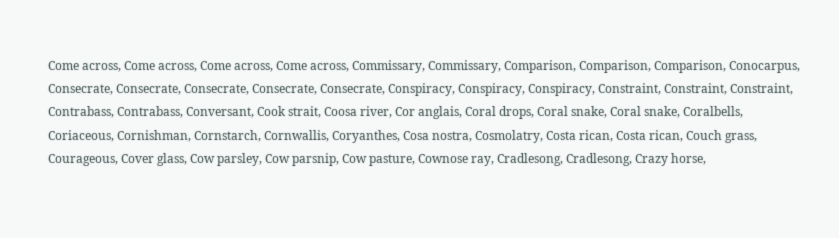Come across, Come across, Come across, Come across, Commissary, Commissary, Comparison, Comparison, Comparison, Conocarpus, Consecrate, Consecrate, Consecrate, Consecrate, Consecrate, Conspiracy, Conspiracy, Conspiracy, Constraint, Constraint, Constraint, Contrabass, Contrabass, Conversant, Cook strait, Coosa river, Cor anglais, Coral drops, Coral snake, Coral snake, Coralbells, Coriaceous, Cornishman, Cornstarch, Cornwallis, Coryanthes, Cosa nostra, Cosmolatry, Costa rican, Costa rican, Couch grass, Courageous, Cover glass, Cow parsley, Cow parsnip, Cow pasture, Cownose ray, Cradlesong, Cradlesong, Crazy horse,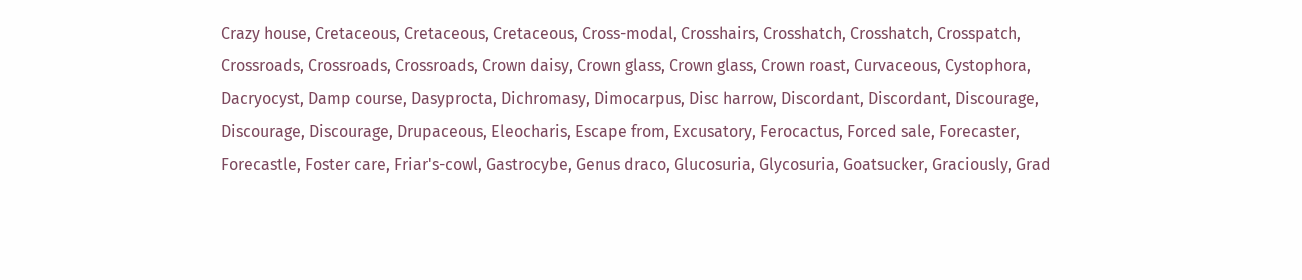Crazy house, Cretaceous, Cretaceous, Cretaceous, Cross-modal, Crosshairs, Crosshatch, Crosshatch, Crosspatch, Crossroads, Crossroads, Crossroads, Crown daisy, Crown glass, Crown glass, Crown roast, Curvaceous, Cystophora, Dacryocyst, Damp course, Dasyprocta, Dichromasy, Dimocarpus, Disc harrow, Discordant, Discordant, Discourage, Discourage, Discourage, Drupaceous, Eleocharis, Escape from, Excusatory, Ferocactus, Forced sale, Forecaster, Forecastle, Foster care, Friar's-cowl, Gastrocybe, Genus draco, Glucosuria, Glycosuria, Goatsucker, Graciously, Grad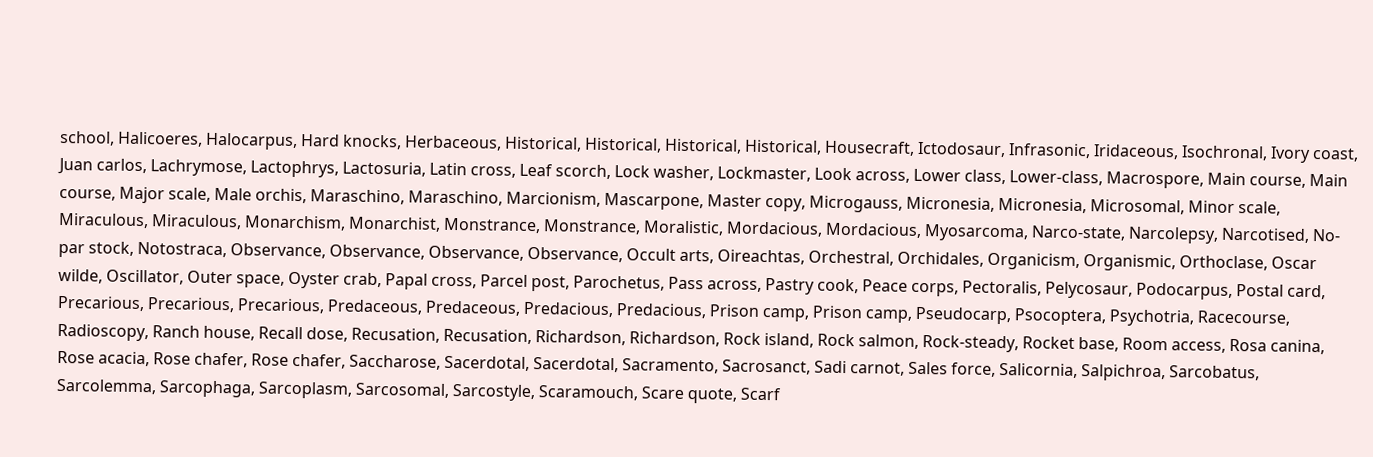school, Halicoeres, Halocarpus, Hard knocks, Herbaceous, Historical, Historical, Historical, Historical, Housecraft, Ictodosaur, Infrasonic, Iridaceous, Isochronal, Ivory coast, Juan carlos, Lachrymose, Lactophrys, Lactosuria, Latin cross, Leaf scorch, Lock washer, Lockmaster, Look across, Lower class, Lower-class, Macrospore, Main course, Main course, Major scale, Male orchis, Maraschino, Maraschino, Marcionism, Mascarpone, Master copy, Microgauss, Micronesia, Micronesia, Microsomal, Minor scale, Miraculous, Miraculous, Monarchism, Monarchist, Monstrance, Monstrance, Moralistic, Mordacious, Mordacious, Myosarcoma, Narco-state, Narcolepsy, Narcotised, No-par stock, Notostraca, Observance, Observance, Observance, Observance, Occult arts, Oireachtas, Orchestral, Orchidales, Organicism, Organismic, Orthoclase, Oscar wilde, Oscillator, Outer space, Oyster crab, Papal cross, Parcel post, Parochetus, Pass across, Pastry cook, Peace corps, Pectoralis, Pelycosaur, Podocarpus, Postal card, Precarious, Precarious, Precarious, Predaceous, Predaceous, Predacious, Predacious, Prison camp, Prison camp, Pseudocarp, Psocoptera, Psychotria, Racecourse, Radioscopy, Ranch house, Recall dose, Recusation, Recusation, Richardson, Richardson, Rock island, Rock salmon, Rock-steady, Rocket base, Room access, Rosa canina, Rose acacia, Rose chafer, Rose chafer, Saccharose, Sacerdotal, Sacerdotal, Sacramento, Sacrosanct, Sadi carnot, Sales force, Salicornia, Salpichroa, Sarcobatus, Sarcolemma, Sarcophaga, Sarcoplasm, Sarcosomal, Sarcostyle, Scaramouch, Scare quote, Scarf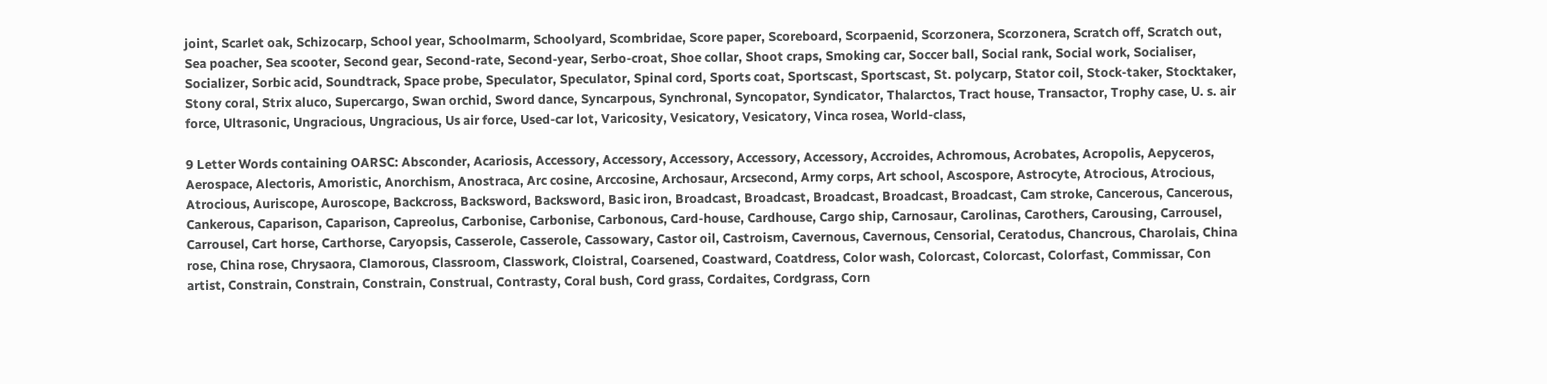joint, Scarlet oak, Schizocarp, School year, Schoolmarm, Schoolyard, Scombridae, Score paper, Scoreboard, Scorpaenid, Scorzonera, Scorzonera, Scratch off, Scratch out, Sea poacher, Sea scooter, Second gear, Second-rate, Second-year, Serbo-croat, Shoe collar, Shoot craps, Smoking car, Soccer ball, Social rank, Social work, Socialiser, Socializer, Sorbic acid, Soundtrack, Space probe, Speculator, Speculator, Spinal cord, Sports coat, Sportscast, Sportscast, St. polycarp, Stator coil, Stock-taker, Stocktaker, Stony coral, Strix aluco, Supercargo, Swan orchid, Sword dance, Syncarpous, Synchronal, Syncopator, Syndicator, Thalarctos, Tract house, Transactor, Trophy case, U. s. air force, Ultrasonic, Ungracious, Ungracious, Us air force, Used-car lot, Varicosity, Vesicatory, Vesicatory, Vinca rosea, World-class,

9 Letter Words containing OARSC: Absconder, Acariosis, Accessory, Accessory, Accessory, Accessory, Accessory, Accroides, Achromous, Acrobates, Acropolis, Aepyceros, Aerospace, Alectoris, Amoristic, Anorchism, Anostraca, Arc cosine, Arccosine, Archosaur, Arcsecond, Army corps, Art school, Ascospore, Astrocyte, Atrocious, Atrocious, Atrocious, Auriscope, Auroscope, Backcross, Backsword, Backsword, Basic iron, Broadcast, Broadcast, Broadcast, Broadcast, Broadcast, Cam stroke, Cancerous, Cancerous, Cankerous, Caparison, Caparison, Capreolus, Carbonise, Carbonise, Carbonous, Card-house, Cardhouse, Cargo ship, Carnosaur, Carolinas, Carothers, Carousing, Carrousel, Carrousel, Cart horse, Carthorse, Caryopsis, Casserole, Casserole, Cassowary, Castor oil, Castroism, Cavernous, Cavernous, Censorial, Ceratodus, Chancrous, Charolais, China rose, China rose, Chrysaora, Clamorous, Classroom, Classwork, Cloistral, Coarsened, Coastward, Coatdress, Color wash, Colorcast, Colorcast, Colorfast, Commissar, Con artist, Constrain, Constrain, Constrain, Construal, Contrasty, Coral bush, Cord grass, Cordaites, Cordgrass, Corn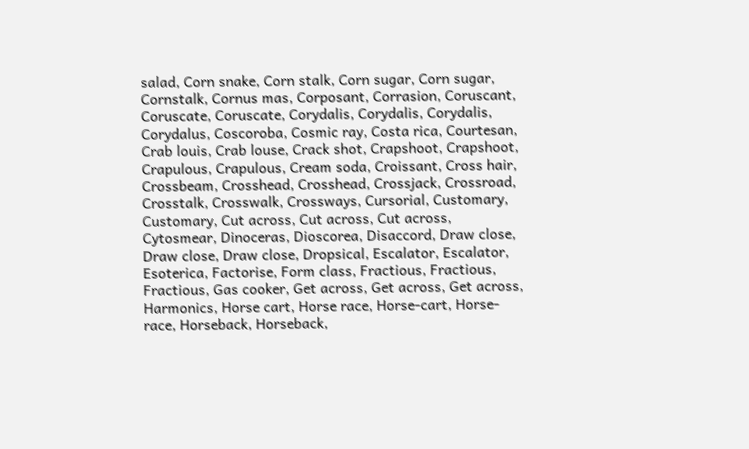salad, Corn snake, Corn stalk, Corn sugar, Corn sugar, Cornstalk, Cornus mas, Corposant, Corrasion, Coruscant, Coruscate, Coruscate, Corydalis, Corydalis, Corydalis, Corydalus, Coscoroba, Cosmic ray, Costa rica, Courtesan, Crab louis, Crab louse, Crack shot, Crapshoot, Crapshoot, Crapulous, Crapulous, Cream soda, Croissant, Cross hair, Crossbeam, Crosshead, Crosshead, Crossjack, Crossroad, Crosstalk, Crosswalk, Crossways, Cursorial, Customary, Customary, Cut across, Cut across, Cut across, Cytosmear, Dinoceras, Dioscorea, Disaccord, Draw close, Draw close, Draw close, Dropsical, Escalator, Escalator, Esoterica, Factorise, Form class, Fractious, Fractious, Fractious, Gas cooker, Get across, Get across, Get across, Harmonics, Horse cart, Horse race, Horse-cart, Horse-race, Horseback, Horseback,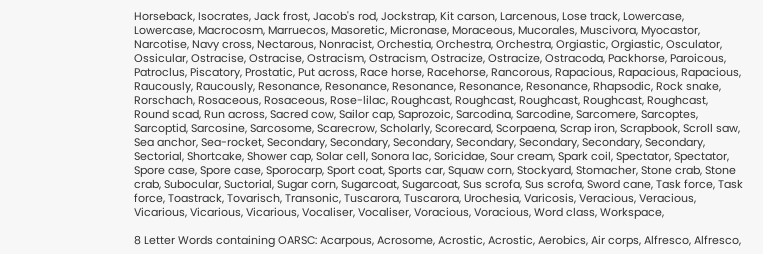Horseback, Isocrates, Jack frost, Jacob's rod, Jockstrap, Kit carson, Larcenous, Lose track, Lowercase, Lowercase, Macrocosm, Marruecos, Masoretic, Micronase, Moraceous, Mucorales, Muscivora, Myocastor, Narcotise, Navy cross, Nectarous, Nonracist, Orchestia, Orchestra, Orchestra, Orgiastic, Orgiastic, Osculator, Ossicular, Ostracise, Ostracise, Ostracism, Ostracism, Ostracize, Ostracize, Ostracoda, Packhorse, Paroicous, Patroclus, Piscatory, Prostatic, Put across, Race horse, Racehorse, Rancorous, Rapacious, Rapacious, Rapacious, Raucously, Raucously, Resonance, Resonance, Resonance, Resonance, Resonance, Rhapsodic, Rock snake, Rorschach, Rosaceous, Rosaceous, Rose-lilac, Roughcast, Roughcast, Roughcast, Roughcast, Roughcast, Round scad, Run across, Sacred cow, Sailor cap, Saprozoic, Sarcodina, Sarcodine, Sarcomere, Sarcoptes, Sarcoptid, Sarcosine, Sarcosome, Scarecrow, Scholarly, Scorecard, Scorpaena, Scrap iron, Scrapbook, Scroll saw, Sea anchor, Sea-rocket, Secondary, Secondary, Secondary, Secondary, Secondary, Secondary, Secondary, Sectorial, Shortcake, Shower cap, Solar cell, Sonora lac, Soricidae, Sour cream, Spark coil, Spectator, Spectator, Spore case, Spore case, Sporocarp, Sport coat, Sports car, Squaw corn, Stockyard, Stomacher, Stone crab, Stone crab, Subocular, Suctorial, Sugar corn, Sugarcoat, Sugarcoat, Sus scrofa, Sus scrofa, Sword cane, Task force, Task force, Toastrack, Tovarisch, Transonic, Tuscarora, Tuscarora, Urochesia, Varicosis, Veracious, Veracious, Vicarious, Vicarious, Vicarious, Vocaliser, Vocaliser, Voracious, Voracious, Word class, Workspace,

8 Letter Words containing OARSC: Acarpous, Acrosome, Acrostic, Acrostic, Aerobics, Air corps, Alfresco, Alfresco,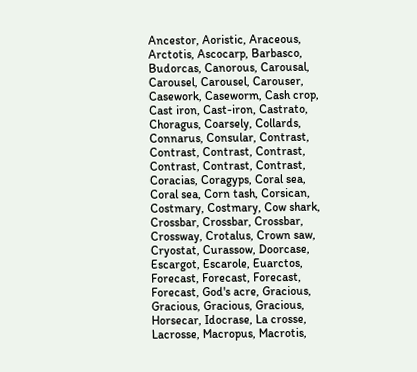Ancestor, Aoristic, Araceous, Arctotis, Ascocarp, Barbasco, Budorcas, Canorous, Carousal, Carousel, Carousel, Carouser, Casework, Caseworm, Cash crop, Cast iron, Cast-iron, Castrato, Choragus, Coarsely, Collards, Connarus, Consular, Contrast, Contrast, Contrast, Contrast, Contrast, Contrast, Contrast, Coracias, Coragyps, Coral sea, Coral sea, Corn tash, Corsican, Costmary, Costmary, Cow shark, Crossbar, Crossbar, Crossbar, Crossway, Crotalus, Crown saw, Cryostat, Curassow, Doorcase, Escargot, Escarole, Euarctos, Forecast, Forecast, Forecast, Forecast, God's acre, Gracious, Gracious, Gracious, Gracious, Horsecar, Idocrase, La crosse, Lacrosse, Macropus, Macrotis,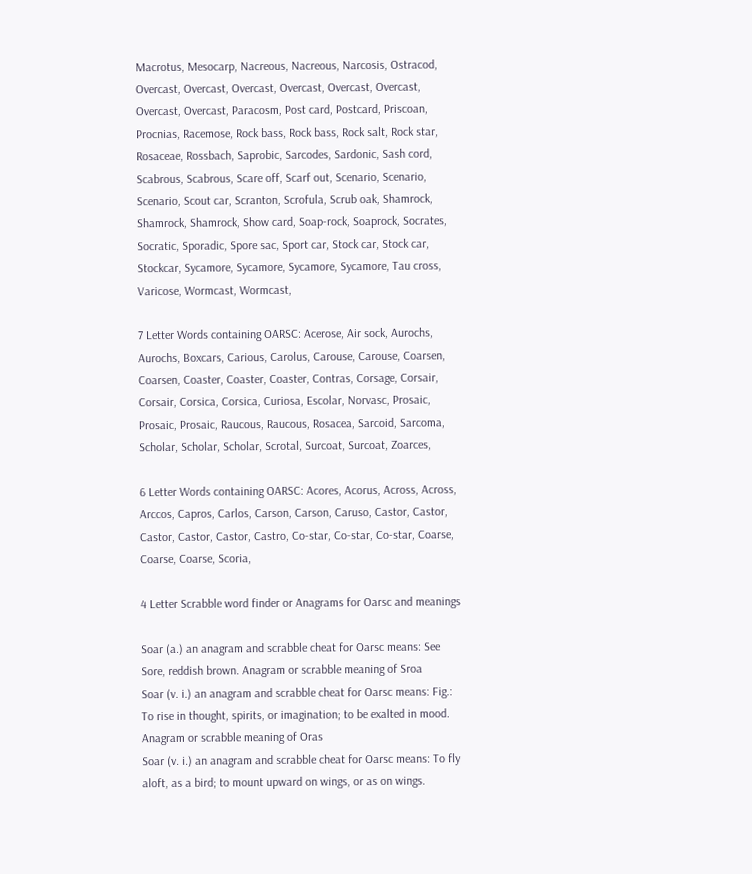Macrotus, Mesocarp, Nacreous, Nacreous, Narcosis, Ostracod, Overcast, Overcast, Overcast, Overcast, Overcast, Overcast, Overcast, Overcast, Paracosm, Post card, Postcard, Priscoan, Procnias, Racemose, Rock bass, Rock bass, Rock salt, Rock star, Rosaceae, Rossbach, Saprobic, Sarcodes, Sardonic, Sash cord, Scabrous, Scabrous, Scare off, Scarf out, Scenario, Scenario, Scenario, Scout car, Scranton, Scrofula, Scrub oak, Shamrock, Shamrock, Shamrock, Show card, Soap-rock, Soaprock, Socrates, Socratic, Sporadic, Spore sac, Sport car, Stock car, Stock car, Stockcar, Sycamore, Sycamore, Sycamore, Sycamore, Tau cross, Varicose, Wormcast, Wormcast,

7 Letter Words containing OARSC: Acerose, Air sock, Aurochs, Aurochs, Boxcars, Carious, Carolus, Carouse, Carouse, Coarsen, Coarsen, Coaster, Coaster, Coaster, Contras, Corsage, Corsair, Corsair, Corsica, Corsica, Curiosa, Escolar, Norvasc, Prosaic, Prosaic, Prosaic, Raucous, Raucous, Rosacea, Sarcoid, Sarcoma, Scholar, Scholar, Scholar, Scrotal, Surcoat, Surcoat, Zoarces,

6 Letter Words containing OARSC: Acores, Acorus, Across, Across, Arccos, Capros, Carlos, Carson, Carson, Caruso, Castor, Castor, Castor, Castor, Castor, Castro, Co-star, Co-star, Co-star, Coarse, Coarse, Coarse, Scoria,

4 Letter Scrabble word finder or Anagrams for Oarsc and meanings

Soar (a.) an anagram and scrabble cheat for Oarsc means: See Sore, reddish brown. Anagram or scrabble meaning of Sroa
Soar (v. i.) an anagram and scrabble cheat for Oarsc means: Fig.: To rise in thought, spirits, or imagination; to be exalted in mood. Anagram or scrabble meaning of Oras
Soar (v. i.) an anagram and scrabble cheat for Oarsc means: To fly aloft, as a bird; to mount upward on wings, or as on wings.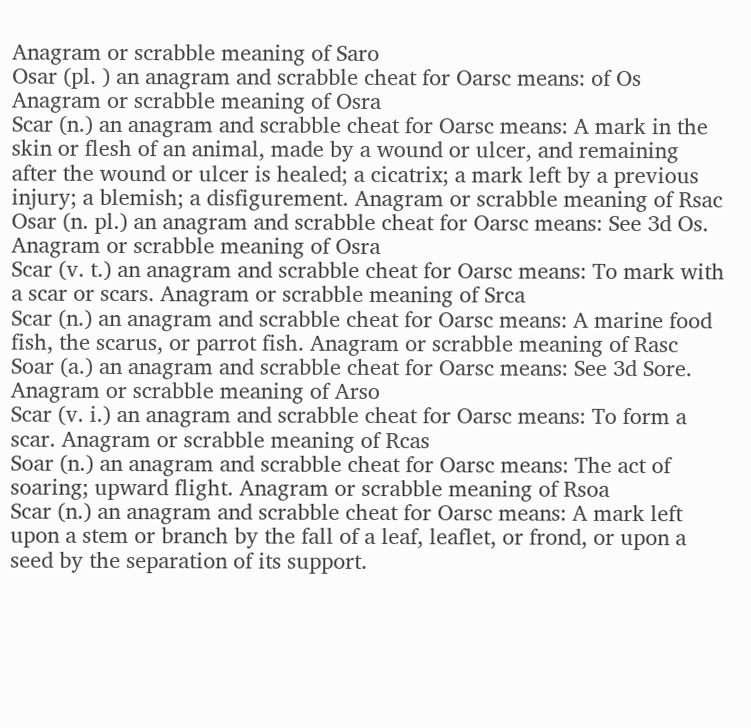Anagram or scrabble meaning of Saro
Osar (pl. ) an anagram and scrabble cheat for Oarsc means: of Os Anagram or scrabble meaning of Osra
Scar (n.) an anagram and scrabble cheat for Oarsc means: A mark in the skin or flesh of an animal, made by a wound or ulcer, and remaining after the wound or ulcer is healed; a cicatrix; a mark left by a previous injury; a blemish; a disfigurement. Anagram or scrabble meaning of Rsac
Osar (n. pl.) an anagram and scrabble cheat for Oarsc means: See 3d Os. Anagram or scrabble meaning of Osra
Scar (v. t.) an anagram and scrabble cheat for Oarsc means: To mark with a scar or scars. Anagram or scrabble meaning of Srca
Scar (n.) an anagram and scrabble cheat for Oarsc means: A marine food fish, the scarus, or parrot fish. Anagram or scrabble meaning of Rasc
Soar (a.) an anagram and scrabble cheat for Oarsc means: See 3d Sore. Anagram or scrabble meaning of Arso
Scar (v. i.) an anagram and scrabble cheat for Oarsc means: To form a scar. Anagram or scrabble meaning of Rcas
Soar (n.) an anagram and scrabble cheat for Oarsc means: The act of soaring; upward flight. Anagram or scrabble meaning of Rsoa
Scar (n.) an anagram and scrabble cheat for Oarsc means: A mark left upon a stem or branch by the fall of a leaf, leaflet, or frond, or upon a seed by the separation of its support.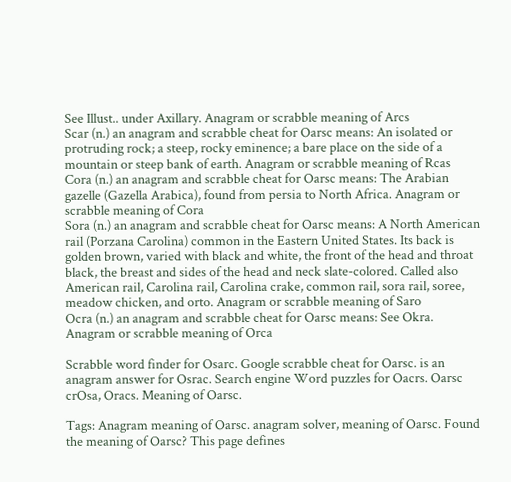See Illust.. under Axillary. Anagram or scrabble meaning of Arcs
Scar (n.) an anagram and scrabble cheat for Oarsc means: An isolated or protruding rock; a steep, rocky eminence; a bare place on the side of a mountain or steep bank of earth. Anagram or scrabble meaning of Rcas
Cora (n.) an anagram and scrabble cheat for Oarsc means: The Arabian gazelle (Gazella Arabica), found from persia to North Africa. Anagram or scrabble meaning of Cora
Sora (n.) an anagram and scrabble cheat for Oarsc means: A North American rail (Porzana Carolina) common in the Eastern United States. Its back is golden brown, varied with black and white, the front of the head and throat black, the breast and sides of the head and neck slate-colored. Called also American rail, Carolina rail, Carolina crake, common rail, sora rail, soree, meadow chicken, and orto. Anagram or scrabble meaning of Saro
Ocra (n.) an anagram and scrabble cheat for Oarsc means: See Okra. Anagram or scrabble meaning of Orca

Scrabble word finder for Osarc. Google scrabble cheat for Oarsc. is an anagram answer for Osrac. Search engine Word puzzles for Oacrs. Oarsc crOsa, Oracs. Meaning of Oarsc.

Tags: Anagram meaning of Oarsc. anagram solver, meaning of Oarsc. Found the meaning of Oarsc? This page defines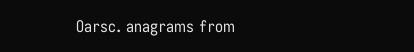Oarsc. anagrams from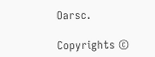Oarsc.

Copyrights ©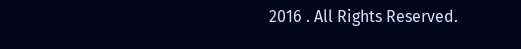2016 . All Rights Reserved.